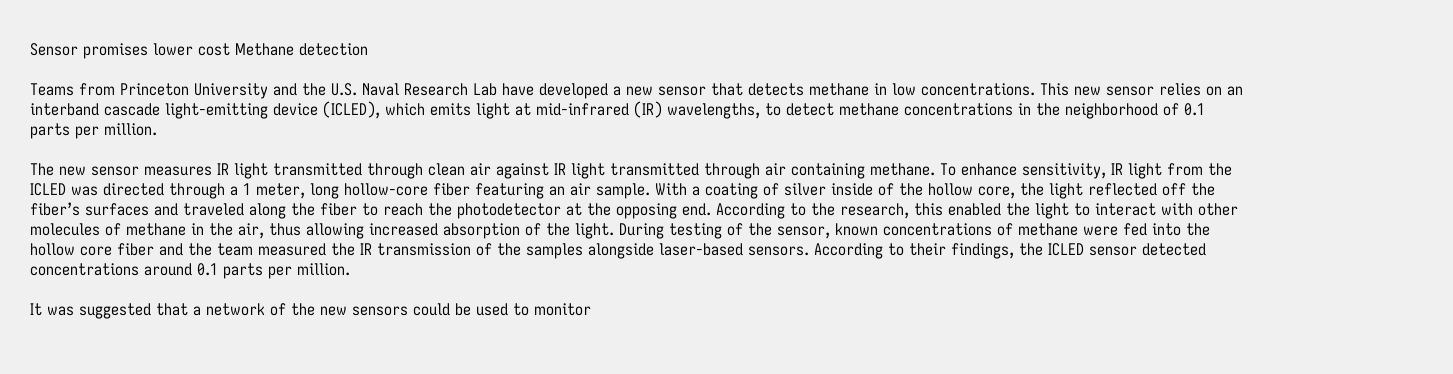Sensor promises lower cost Methane detection

Teams from Princeton University and the U.S. Naval Research Lab have developed a new sensor that detects methane in low concentrations. This new sensor relies on an interband cascade light-emitting device (ICLED), which emits light at mid-infrared (IR) wavelengths, to detect methane concentrations in the neighborhood of 0.1 parts per million.

The new sensor measures IR light transmitted through clean air against IR light transmitted through air containing methane. To enhance sensitivity, IR light from the ICLED was directed through a 1 meter, long hollow-core fiber featuring an air sample. With a coating of silver inside of the hollow core, the light reflected off the fiber’s surfaces and traveled along the fiber to reach the photodetector at the opposing end. According to the research, this enabled the light to interact with other molecules of methane in the air, thus allowing increased absorption of the light. During testing of the sensor, known concentrations of methane were fed into the hollow core fiber and the team measured the IR transmission of the samples alongside laser-based sensors. According to their findings, the ICLED sensor detected concentrations around 0.1 parts per million.

It was suggested that a network of the new sensors could be used to monitor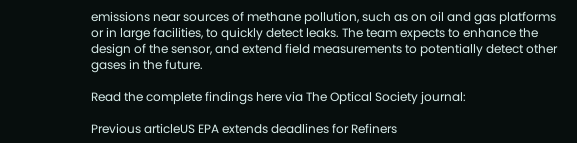emissions near sources of methane pollution, such as on oil and gas platforms or in large facilities, to quickly detect leaks. The team expects to enhance the design of the sensor, and extend field measurements to potentially detect other gases in the future.

Read the complete findings here via The Optical Society journal:

Previous articleUS EPA extends deadlines for Refiners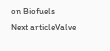on Biofuels
Next articleValve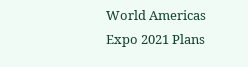World Americas Expo 2021 Plans